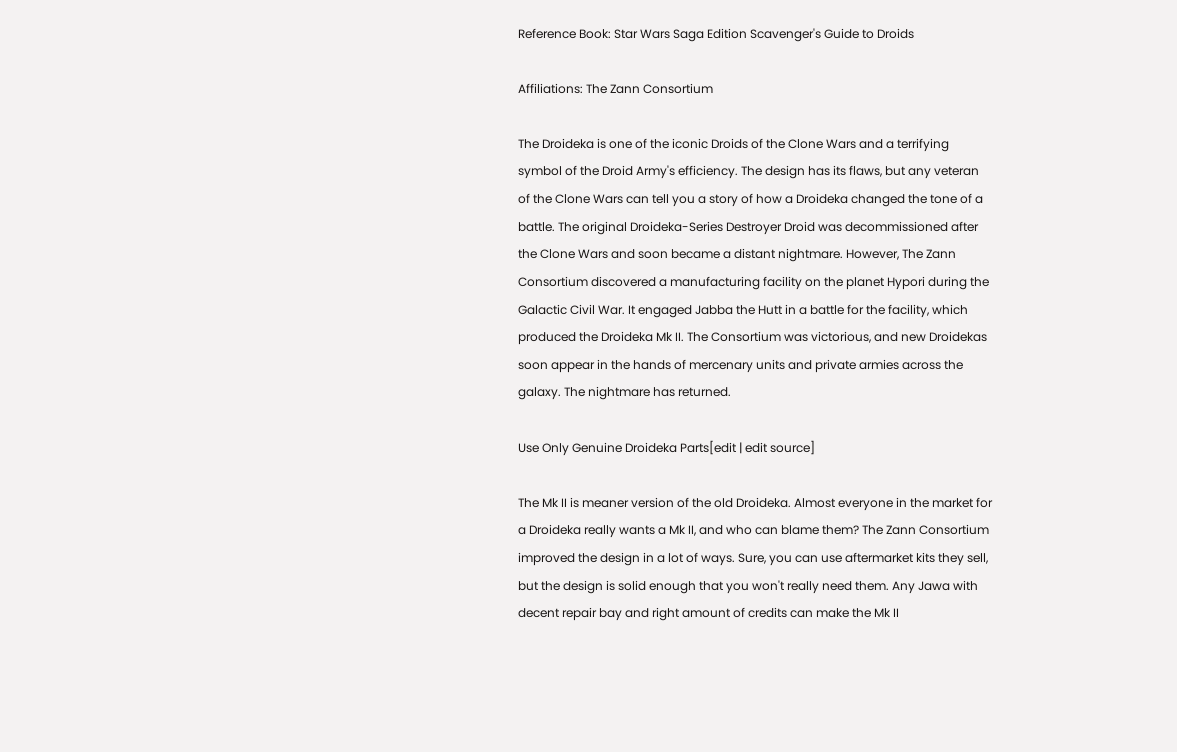Reference Book: Star Wars Saga Edition Scavenger's Guide to Droids

Affiliations: The Zann Consortium

The Droideka is one of the iconic Droids of the Clone Wars and a terrifying symbol of the Droid Army's efficiency. The design has its flaws, but any veteran of the Clone Wars can tell you a story of how a Droideka changed the tone of a battle. The original Droideka-Series Destroyer Droid was decommissioned after the Clone Wars and soon became a distant nightmare. However, The Zann Consortium discovered a manufacturing facility on the planet Hypori during the Galactic Civil War. It engaged Jabba the Hutt in a battle for the facility, which produced the Droideka Mk II. The Consortium was victorious, and new Droidekas soon appear in the hands of mercenary units and private armies across the galaxy. The nightmare has returned.

Use Only Genuine Droideka Parts[edit | edit source]

The Mk II is meaner version of the old Droideka. Almost everyone in the market for a Droideka really wants a Mk II, and who can blame them? The Zann Consortium improved the design in a lot of ways. Sure, you can use aftermarket kits they sell, but the design is solid enough that you won't really need them. Any Jawa with decent repair bay and right amount of credits can make the Mk II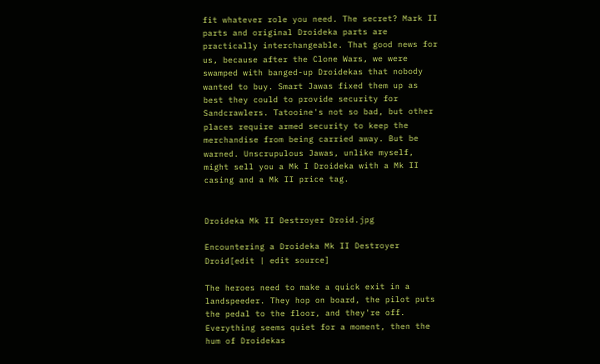fit whatever role you need. The secret? Mark II parts and original Droideka parts are practically interchangeable. That good news for us, because after the Clone Wars, we were swamped with banged-up Droidekas that nobody wanted to buy. Smart Jawas fixed them up as best they could to provide security for Sandcrawlers. Tatooine's not so bad, but other places require armed security to keep the merchandise from being carried away. But be warned. Unscrupulous Jawas, unlike myself, might sell you a Mk I Droideka with a Mk II casing and a Mk II price tag.


Droideka Mk II Destroyer Droid.jpg

Encountering a Droideka Mk II Destroyer Droid[edit | edit source]

The heroes need to make a quick exit in a landspeeder. They hop on board, the pilot puts the pedal to the floor, and they're off. Everything seems quiet for a moment, then the hum of Droidekas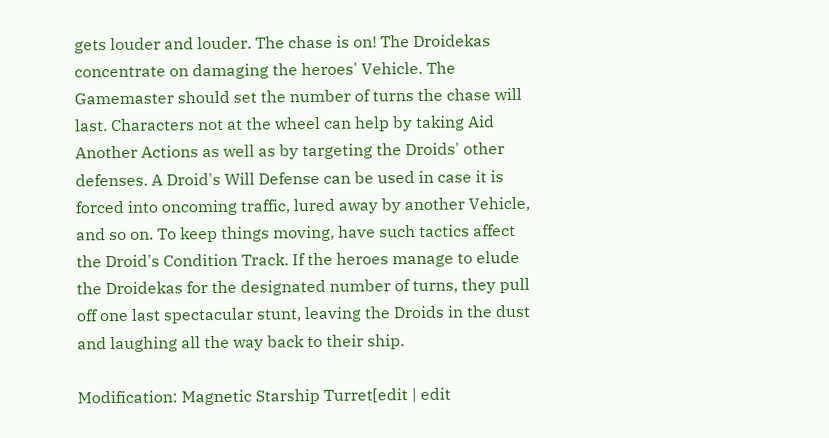gets louder and louder. The chase is on! The Droidekas concentrate on damaging the heroes' Vehicle. The Gamemaster should set the number of turns the chase will last. Characters not at the wheel can help by taking Aid Another Actions as well as by targeting the Droids' other defenses. A Droid's Will Defense can be used in case it is forced into oncoming traffic, lured away by another Vehicle, and so on. To keep things moving, have such tactics affect the Droid's Condition Track. If the heroes manage to elude the Droidekas for the designated number of turns, they pull off one last spectacular stunt, leaving the Droids in the dust and laughing all the way back to their ship.

Modification: Magnetic Starship Turret[edit | edit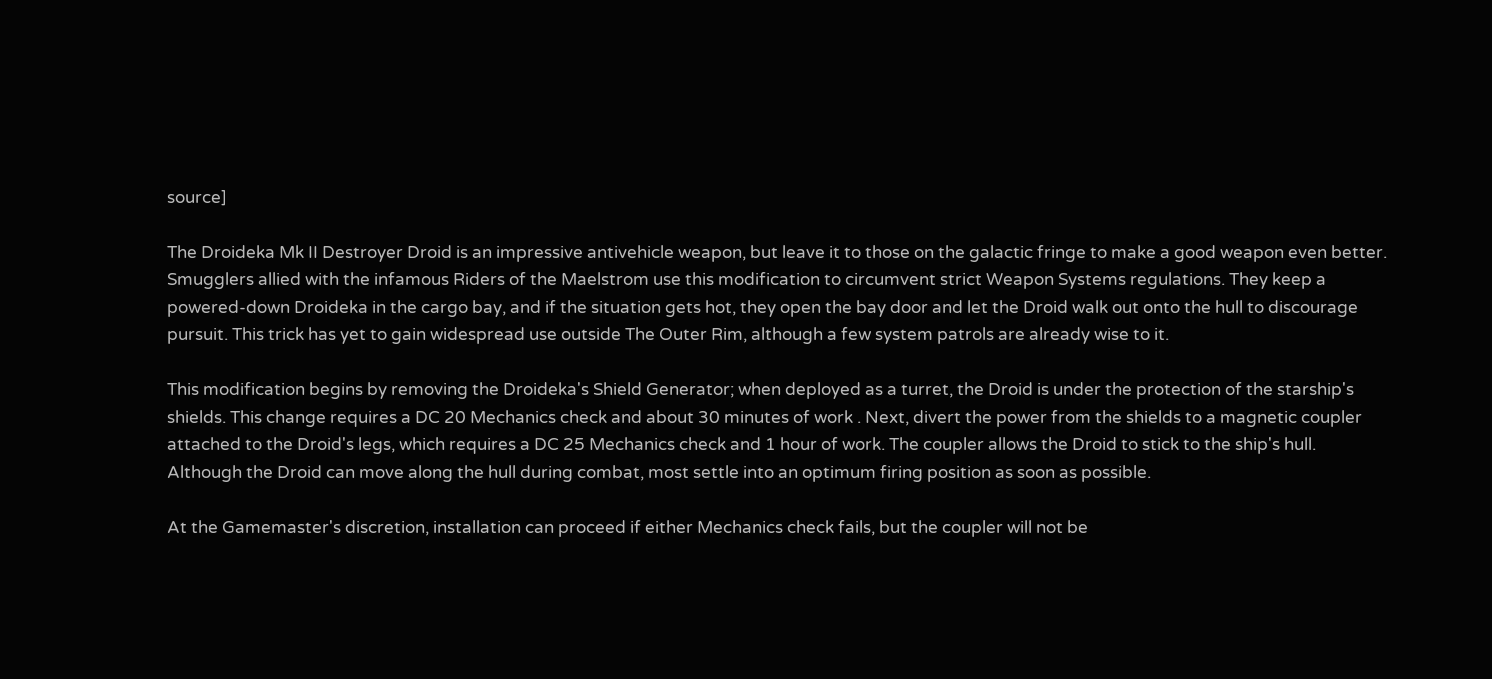source]

The Droideka Mk II Destroyer Droid is an impressive antivehicle weapon, but leave it to those on the galactic fringe to make a good weapon even better. Smugglers allied with the infamous Riders of the Maelstrom use this modification to circumvent strict Weapon Systems regulations. They keep a powered-down Droideka in the cargo bay, and if the situation gets hot, they open the bay door and let the Droid walk out onto the hull to discourage pursuit. This trick has yet to gain widespread use outside The Outer Rim, although a few system patrols are already wise to it.

This modification begins by removing the Droideka's Shield Generator; when deployed as a turret, the Droid is under the protection of the starship's shields. This change requires a DC 20 Mechanics check and about 30 minutes of work . Next, divert the power from the shields to a magnetic coupler attached to the Droid's legs, which requires a DC 25 Mechanics check and 1 hour of work. The coupler allows the Droid to stick to the ship's hull. Although the Droid can move along the hull during combat, most settle into an optimum firing position as soon as possible.

At the Gamemaster's discretion, installation can proceed if either Mechanics check fails, but the coupler will not be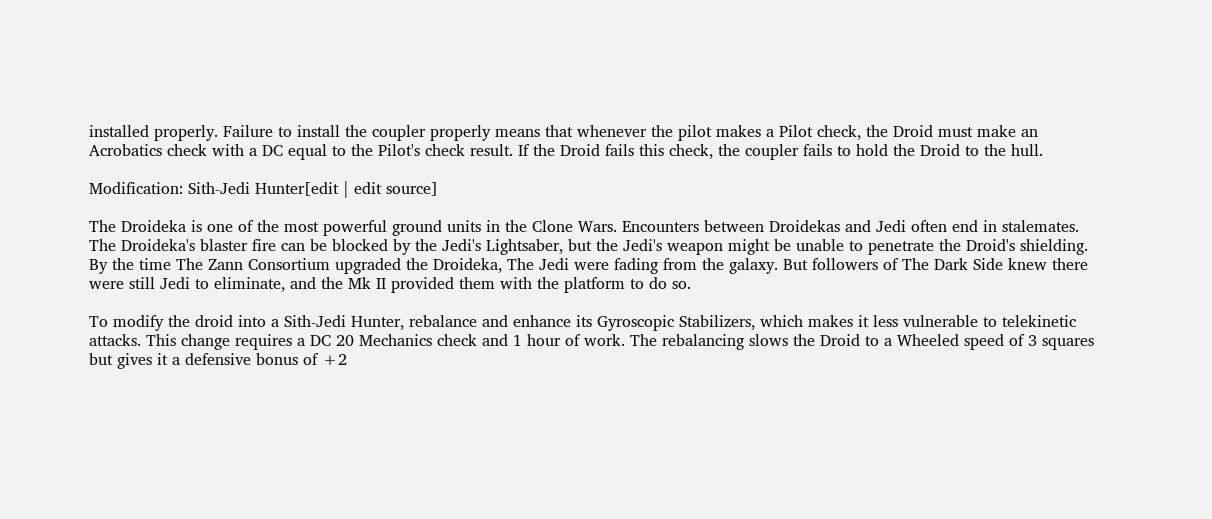installed properly. Failure to install the coupler properly means that whenever the pilot makes a Pilot check, the Droid must make an Acrobatics check with a DC equal to the Pilot's check result. If the Droid fails this check, the coupler fails to hold the Droid to the hull.

Modification: Sith-Jedi Hunter[edit | edit source]

The Droideka is one of the most powerful ground units in the Clone Wars. Encounters between Droidekas and Jedi often end in stalemates. The Droideka's blaster fire can be blocked by the Jedi's Lightsaber, but the Jedi's weapon might be unable to penetrate the Droid's shielding. By the time The Zann Consortium upgraded the Droideka, The Jedi were fading from the galaxy. But followers of The Dark Side knew there were still Jedi to eliminate, and the Mk II provided them with the platform to do so.

To modify the droid into a Sith-Jedi Hunter, rebalance and enhance its Gyroscopic Stabilizers, which makes it less vulnerable to telekinetic attacks. This change requires a DC 20 Mechanics check and 1 hour of work. The rebalancing slows the Droid to a Wheeled speed of 3 squares but gives it a defensive bonus of +2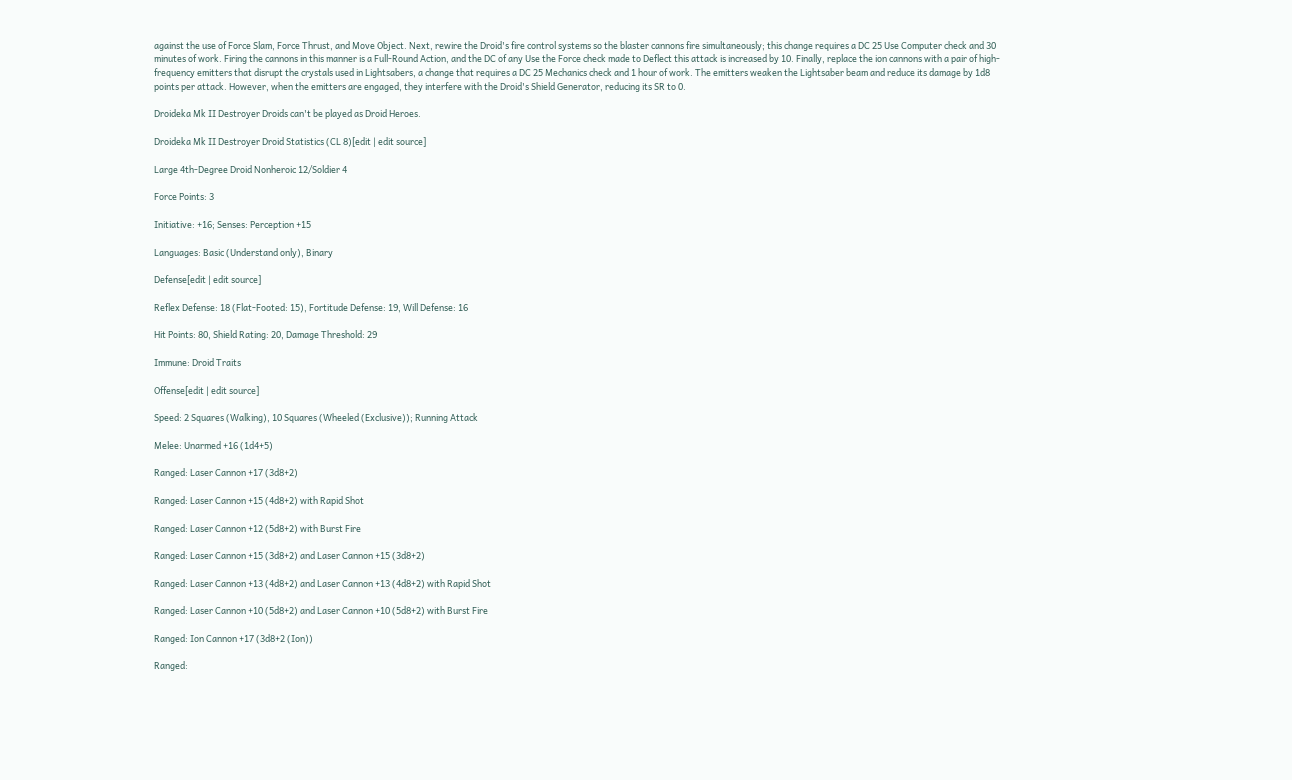against the use of Force Slam, Force Thrust, and Move Object. Next, rewire the Droid's fire control systems so the blaster cannons fire simultaneously; this change requires a DC 25 Use Computer check and 30 minutes of work. Firing the cannons in this manner is a Full-Round Action, and the DC of any Use the Force check made to Deflect this attack is increased by 10. Finally, replace the ion cannons with a pair of high-frequency emitters that disrupt the crystals used in Lightsabers, a change that requires a DC 25 Mechanics check and 1 hour of work. The emitters weaken the Lightsaber beam and reduce its damage by 1d8 points per attack. However, when the emitters are engaged, they interfere with the Droid's Shield Generator, reducing its SR to 0.

Droideka Mk II Destroyer Droids can't be played as Droid Heroes.

Droideka Mk II Destroyer Droid Statistics (CL 8)[edit | edit source]

Large 4th-Degree Droid Nonheroic 12/Soldier 4

Force Points: 3

Initiative: +16; Senses: Perception +15

Languages: Basic (Understand only), Binary

Defense[edit | edit source]

Reflex Defense: 18 (Flat-Footed: 15), Fortitude Defense: 19, Will Defense: 16

Hit Points: 80, Shield Rating: 20, Damage Threshold: 29

Immune: Droid Traits

Offense[edit | edit source]

Speed: 2 Squares (Walking), 10 Squares (Wheeled (Exclusive)); Running Attack

Melee: Unarmed +16 (1d4+5)

Ranged: Laser Cannon +17 (3d8+2)

Ranged: Laser Cannon +15 (4d8+2) with Rapid Shot

Ranged: Laser Cannon +12 (5d8+2) with Burst Fire

Ranged: Laser Cannon +15 (3d8+2) and Laser Cannon +15 (3d8+2)

Ranged: Laser Cannon +13 (4d8+2) and Laser Cannon +13 (4d8+2) with Rapid Shot

Ranged: Laser Cannon +10 (5d8+2) and Laser Cannon +10 (5d8+2) with Burst Fire

Ranged: Ion Cannon +17 (3d8+2 (Ion))

Ranged: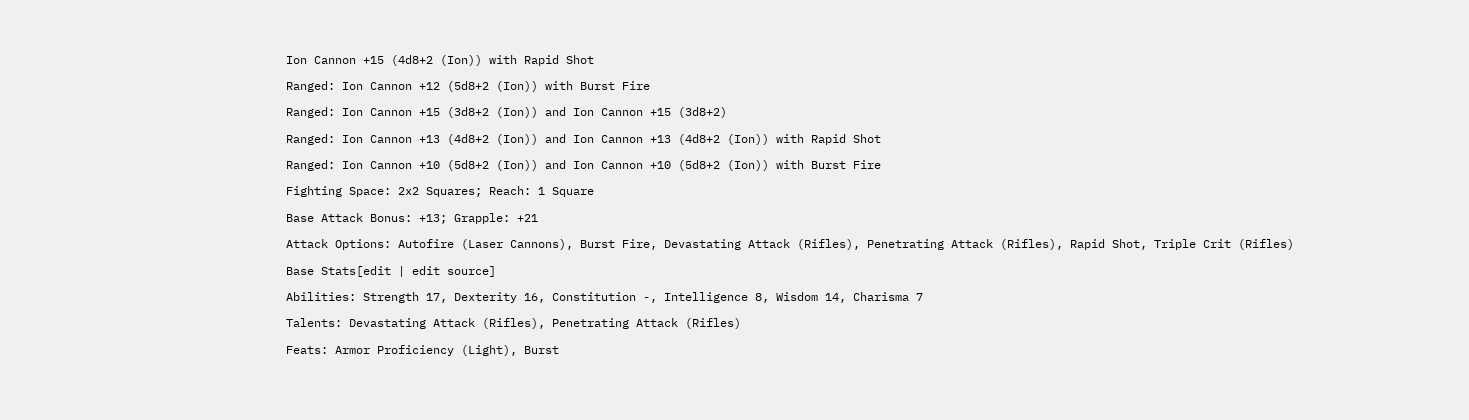Ion Cannon +15 (4d8+2 (Ion)) with Rapid Shot

Ranged: Ion Cannon +12 (5d8+2 (Ion)) with Burst Fire

Ranged: Ion Cannon +15 (3d8+2 (Ion)) and Ion Cannon +15 (3d8+2)

Ranged: Ion Cannon +13 (4d8+2 (Ion)) and Ion Cannon +13 (4d8+2 (Ion)) with Rapid Shot

Ranged: Ion Cannon +10 (5d8+2 (Ion)) and Ion Cannon +10 (5d8+2 (Ion)) with Burst Fire

Fighting Space: 2x2 Squares; Reach: 1 Square

Base Attack Bonus: +13; Grapple: +21

Attack Options: Autofire (Laser Cannons), Burst Fire, Devastating Attack (Rifles), Penetrating Attack (Rifles), Rapid Shot, Triple Crit (Rifles)

Base Stats[edit | edit source]

Abilities: Strength 17, Dexterity 16, Constitution -, Intelligence 8, Wisdom 14, Charisma 7

Talents: Devastating Attack (Rifles), Penetrating Attack (Rifles)

Feats: Armor Proficiency (Light), Burst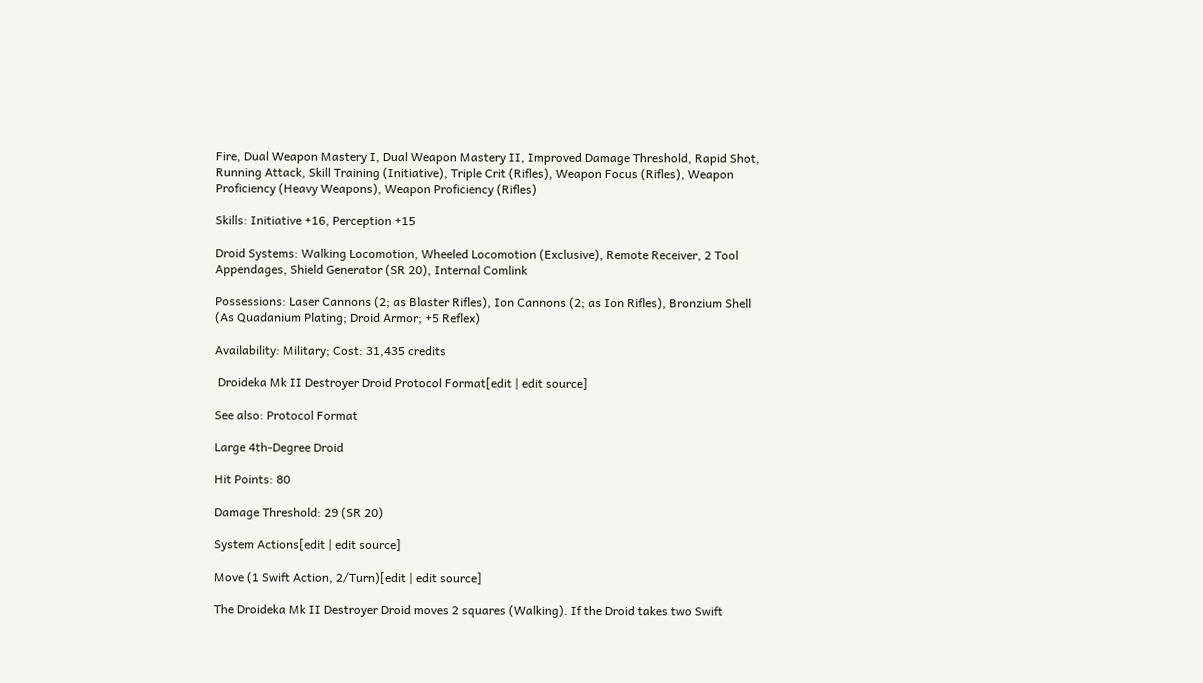Fire, Dual Weapon Mastery I, Dual Weapon Mastery II, Improved Damage Threshold, Rapid Shot, Running Attack, Skill Training (Initiative), Triple Crit (Rifles), Weapon Focus (Rifles), Weapon Proficiency (Heavy Weapons), Weapon Proficiency (Rifles)

Skills: Initiative +16, Perception +15

Droid Systems: Walking Locomotion, Wheeled Locomotion (Exclusive), Remote Receiver, 2 Tool Appendages, Shield Generator (SR 20), Internal Comlink

Possessions: Laser Cannons (2; as Blaster Rifles), Ion Cannons (2; as Ion Rifles), Bronzium Shell (As Quadanium Plating; Droid Armor; +5 Reflex)

Availability: Military; Cost: 31,435 credits

 Droideka Mk II Destroyer Droid Protocol Format[edit | edit source]

See also: Protocol Format

Large 4th-Degree Droid

Hit Points: 80

Damage Threshold: 29 (SR 20)

System Actions[edit | edit source]

Move (1 Swift Action, 2/Turn)[edit | edit source]

The Droideka Mk II Destroyer Droid moves 2 squares (Walking). If the Droid takes two Swift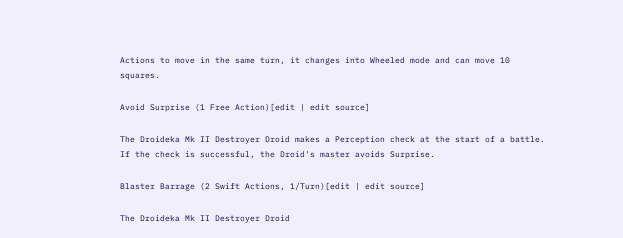Actions to move in the same turn, it changes into Wheeled mode and can move 10 squares.

Avoid Surprise (1 Free Action)[edit | edit source]

The Droideka Mk II Destroyer Droid makes a Perception check at the start of a battle. If the check is successful, the Droid's master avoids Surprise.

Blaster Barrage (2 Swift Actions, 1/Turn)[edit | edit source]

The Droideka Mk II Destroyer Droid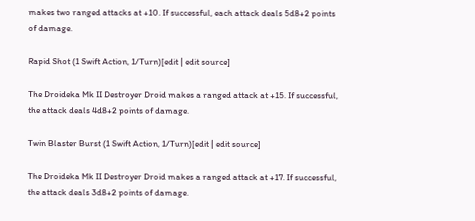makes two ranged attacks at +10. If successful, each attack deals 5d8+2 points of damage.

Rapid Shot (1 Swift Action, 1/Turn)[edit | edit source]

The Droideka Mk II Destroyer Droid makes a ranged attack at +15. If successful, the attack deals 4d8+2 points of damage.

Twin Blaster Burst (1 Swift Action, 1/Turn)[edit | edit source]

The Droideka Mk II Destroyer Droid makes a ranged attack at +17. If successful, the attack deals 3d8+2 points of damage.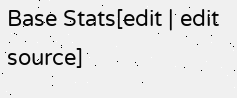Base Stats[edit | edit source]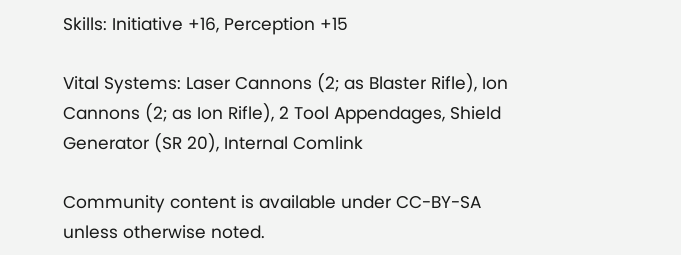Skills: Initiative +16, Perception +15

Vital Systems: Laser Cannons (2; as Blaster Rifle), Ion Cannons (2; as Ion Rifle), 2 Tool Appendages, Shield Generator (SR 20), Internal Comlink

Community content is available under CC-BY-SA unless otherwise noted.